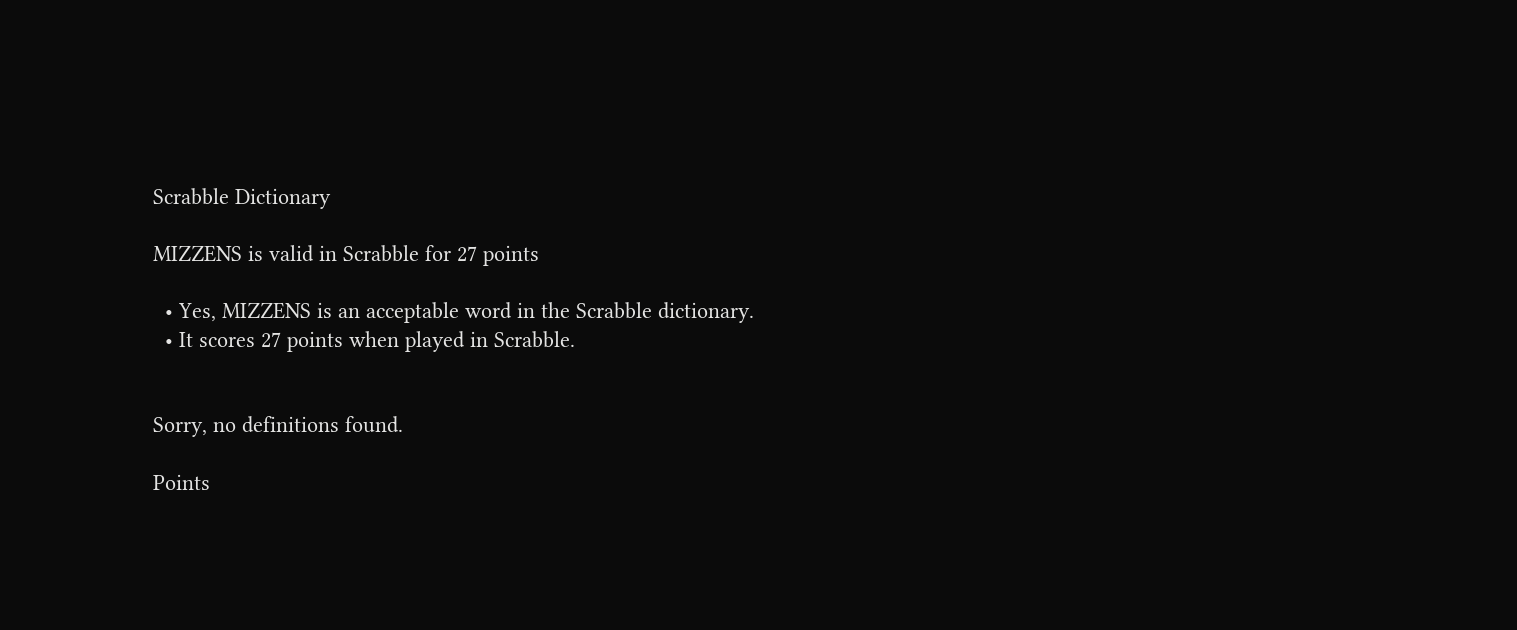Scrabble Dictionary

MIZZENS is valid in Scrabble for 27 points

  • Yes, MIZZENS is an acceptable word in the Scrabble dictionary.
  • It scores 27 points when played in Scrabble.


Sorry, no definitions found.

Points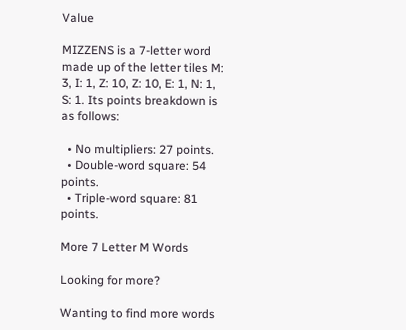Value

MIZZENS is a 7-letter word made up of the letter tiles M: 3, I: 1, Z: 10, Z: 10, E: 1, N: 1, S: 1. Its points breakdown is as follows:

  • No multipliers: 27 points.
  • Double-word square: 54 points.
  • Triple-word square: 81 points.

More 7 Letter M Words

Looking for more?

Wanting to find more words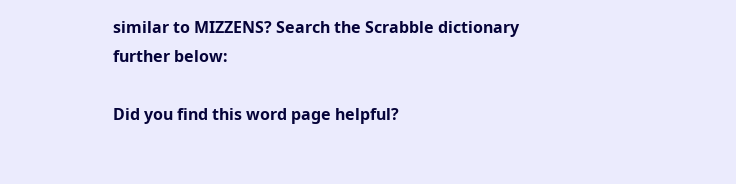similar to MIZZENS? Search the Scrabble dictionary further below:

Did you find this word page helpful?